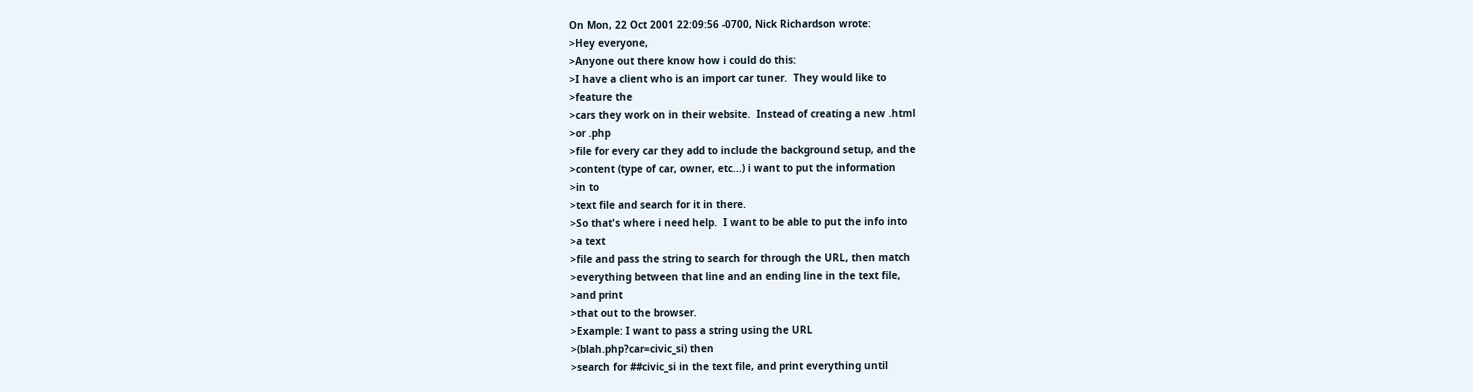On Mon, 22 Oct 2001 22:09:56 -0700, Nick Richardson wrote:
>Hey everyone,
>Anyone out there know how i could do this:
>I have a client who is an import car tuner.  They would like to
>feature the
>cars they work on in their website.  Instead of creating a new .html
>or .php
>file for every car they add to include the background setup, and the
>content (type of car, owner, etc...) i want to put the information
>in to
>text file and search for it in there.
>So that's where i need help.  I want to be able to put the info into
>a text
>file and pass the string to search for through the URL, then match
>everything between that line and an ending line in the text file,
>and print
>that out to the browser.
>Example: I want to pass a string using the URL
>(blah.php?car=civic_si) then
>search for ##civic_si in the text file, and print everything until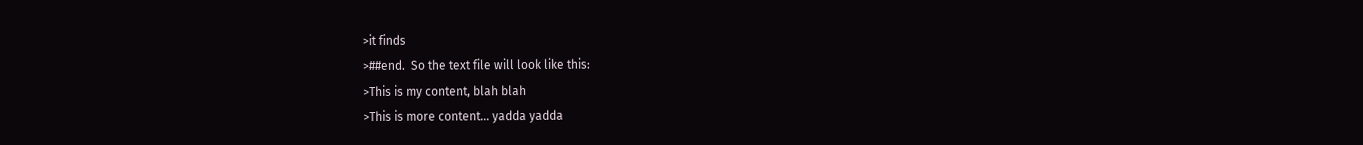>it finds
>##end.  So the text file will look like this:
>This is my content, blah blah
>This is more content... yadda yadda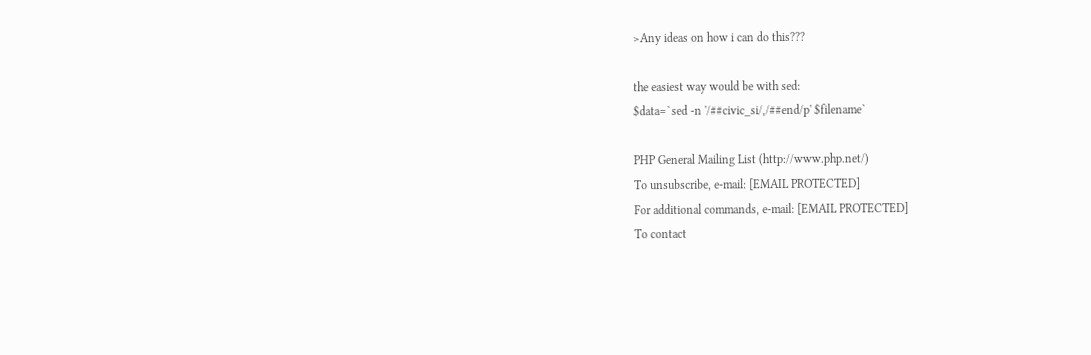>Any ideas on how i can do this???

the easiest way would be with sed:
$data=`sed -n '/##civic_si/,/##end/p' $filename`

PHP General Mailing List (http://www.php.net/)
To unsubscribe, e-mail: [EMAIL PROTECTED]
For additional commands, e-mail: [EMAIL PROTECTED]
To contact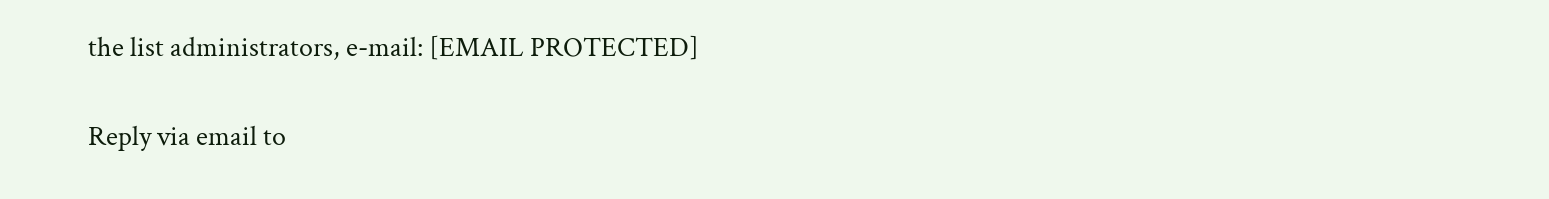the list administrators, e-mail: [EMAIL PROTECTED]

Reply via email to